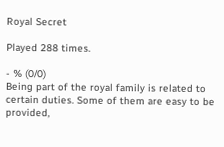Royal Secret

Played 288 times.

- % (0/0)
Being part of the royal family is related to certain duties. Some of them are easy to be provided,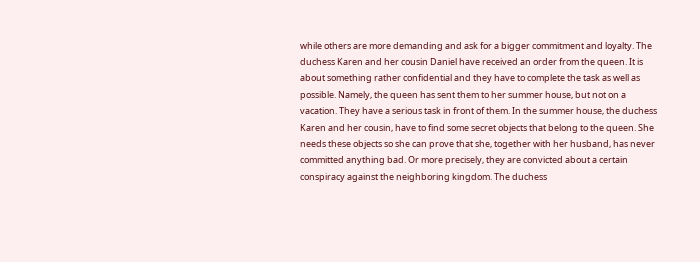while others are more demanding and ask for a bigger commitment and loyalty. The duchess Karen and her cousin Daniel have received an order from the queen. It is about something rather confidential and they have to complete the task as well as possible. Namely, the queen has sent them to her summer house, but not on a vacation. They have a serious task in front of them. In the summer house, the duchess Karen and her cousin, have to find some secret objects that belong to the queen. She needs these objects so she can prove that she, together with her husband, has never committed anything bad. Or more precisely, they are convicted about a certain conspiracy against the neighboring kingdom. The duchess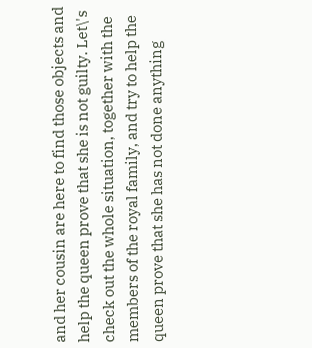and her cousin are here to find those objects and help the queen prove that she is not guilty. Let\'s check out the whole situation, together with the members of the royal family, and try to help the queen prove that she has not done anything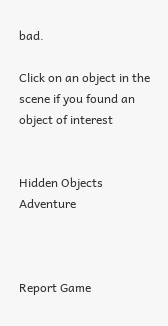bad.

Click on an object in the scene if you found an object of interest


Hidden Objects Adventure



Report Game